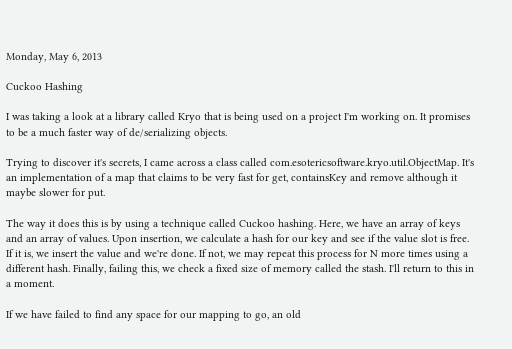Monday, May 6, 2013

Cuckoo Hashing

I was taking a look at a library called Kryo that is being used on a project I'm working on. It promises to be a much faster way of de/serializing objects.

Trying to discover it's secrets, I came across a class called com.esotericsoftware.kryo.util.ObjectMap. It's an implementation of a map that claims to be very fast for get, containsKey and remove although it maybe slower for put.

The way it does this is by using a technique called Cuckoo hashing. Here, we have an array of keys and an array of values. Upon insertion, we calculate a hash for our key and see if the value slot is free. If it is, we insert the value and we're done. If not, we may repeat this process for N more times using a different hash. Finally, failing this, we check a fixed size of memory called the stash. I'll return to this in a moment.

If we have failed to find any space for our mapping to go, an old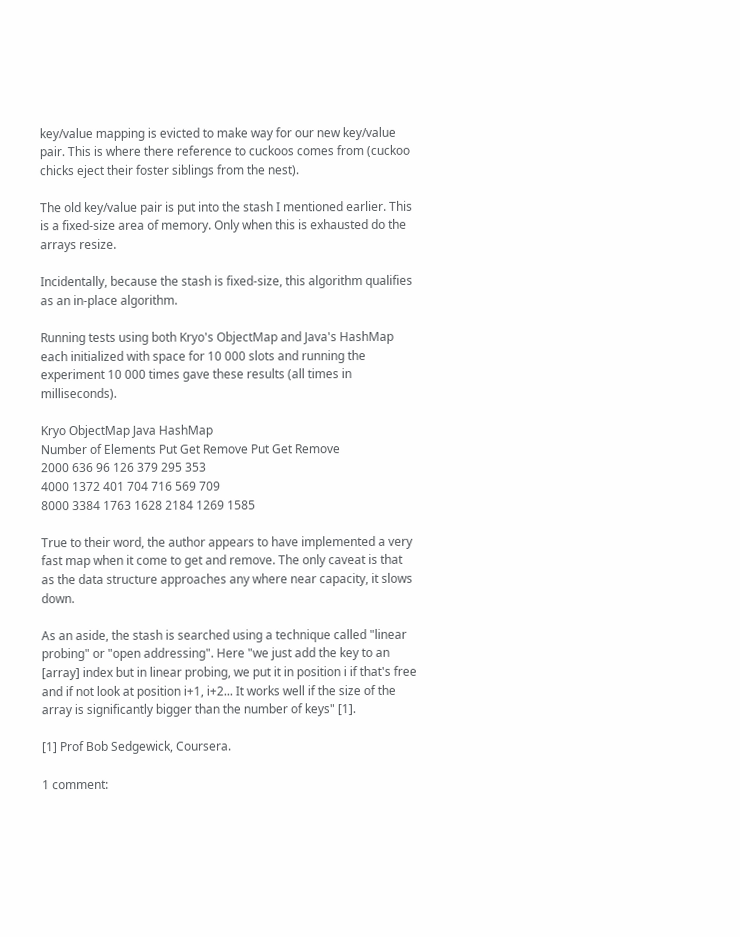key/value mapping is evicted to make way for our new key/value pair. This is where there reference to cuckoos comes from (cuckoo chicks eject their foster siblings from the nest).

The old key/value pair is put into the stash I mentioned earlier. This is a fixed-size area of memory. Only when this is exhausted do the arrays resize.

Incidentally, because the stash is fixed-size, this algorithm qualifies as an in-place algorithm.

Running tests using both Kryo's ObjectMap and Java's HashMap each initialized with space for 10 000 slots and running the experiment 10 000 times gave these results (all times in milliseconds).

Kryo ObjectMap Java HashMap
Number of Elements Put Get Remove Put Get Remove
2000 636 96 126 379 295 353
4000 1372 401 704 716 569 709
8000 3384 1763 1628 2184 1269 1585

True to their word, the author appears to have implemented a very fast map when it come to get and remove. The only caveat is that as the data structure approaches any where near capacity, it slows down.

As an aside, the stash is searched using a technique called "linear probing" or "open addressing". Here "we just add the key to an [array] index but in linear probing, we put it in position i if that's free and if not look at position i+1, i+2... It works well if the size of the array is significantly bigger than the number of keys" [1].

[1] Prof Bob Sedgewick, Coursera.

1 comment: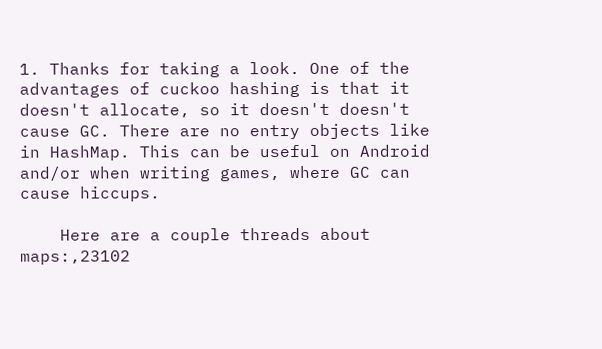1. Thanks for taking a look. One of the advantages of cuckoo hashing is that it doesn't allocate, so it doesn't doesn't cause GC. There are no entry objects like in HashMap. This can be useful on Android and/or when writing games, where GC can cause hiccups.

    Here are a couple threads about maps:,23102